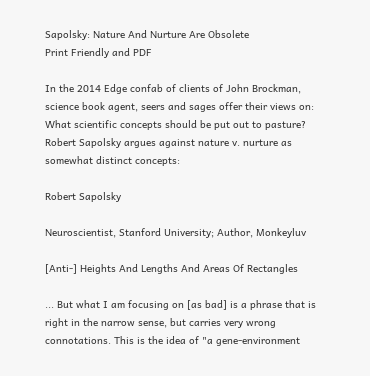Sapolsky: Nature And Nurture Are Obsolete
Print Friendly and PDF

In the 2014 Edge confab of clients of John Brockman, science book agent, seers and sages offer their views on: What scientific concepts should be put out to pasture? Robert Sapolsky argues against nature v. nurture as somewhat distinct concepts:

Robert Sapolsky

Neuroscientist, Stanford University; Author, Monkeyluv

[Anti-] Heights And Lengths And Areas Of Rectangles

... But what I am focusing on [as bad] is a phrase that is right in the narrow sense, but carries very wrong connotations. This is the idea of "a gene-environment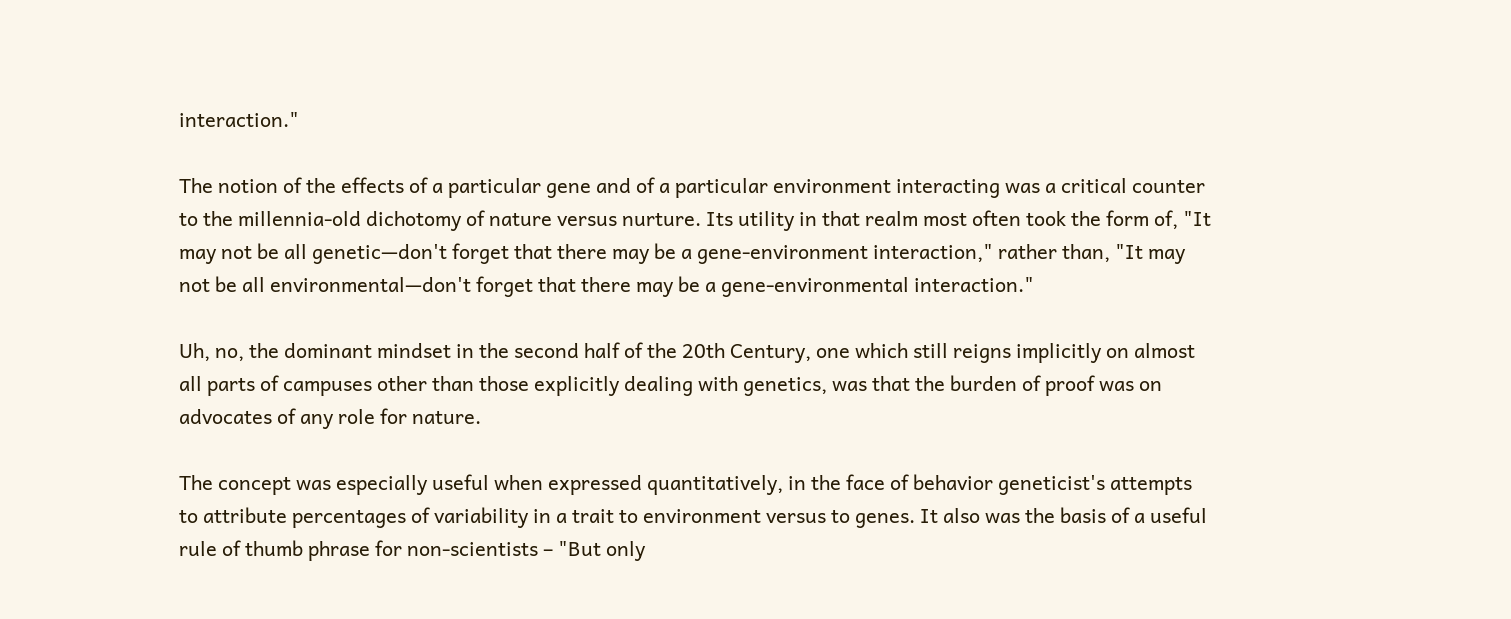interaction."

The notion of the effects of a particular gene and of a particular environment interacting was a critical counter to the millennia-old dichotomy of nature versus nurture. Its utility in that realm most often took the form of, "It may not be all genetic—don't forget that there may be a gene-environment interaction," rather than, "It may not be all environmental—don't forget that there may be a gene-environmental interaction."

Uh, no, the dominant mindset in the second half of the 20th Century, one which still reigns implicitly on almost all parts of campuses other than those explicitly dealing with genetics, was that the burden of proof was on advocates of any role for nature.

The concept was especially useful when expressed quantitatively, in the face of behavior geneticist's attempts to attribute percentages of variability in a trait to environment versus to genes. It also was the basis of a useful rule of thumb phrase for non-scientists – "But only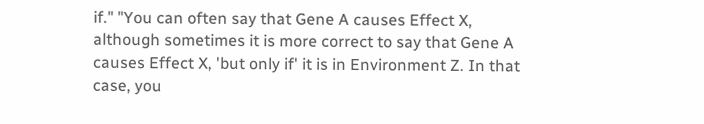if." "You can often say that Gene A causes Effect X, although sometimes it is more correct to say that Gene A causes Effect X, 'but only if' it is in Environment Z. In that case, you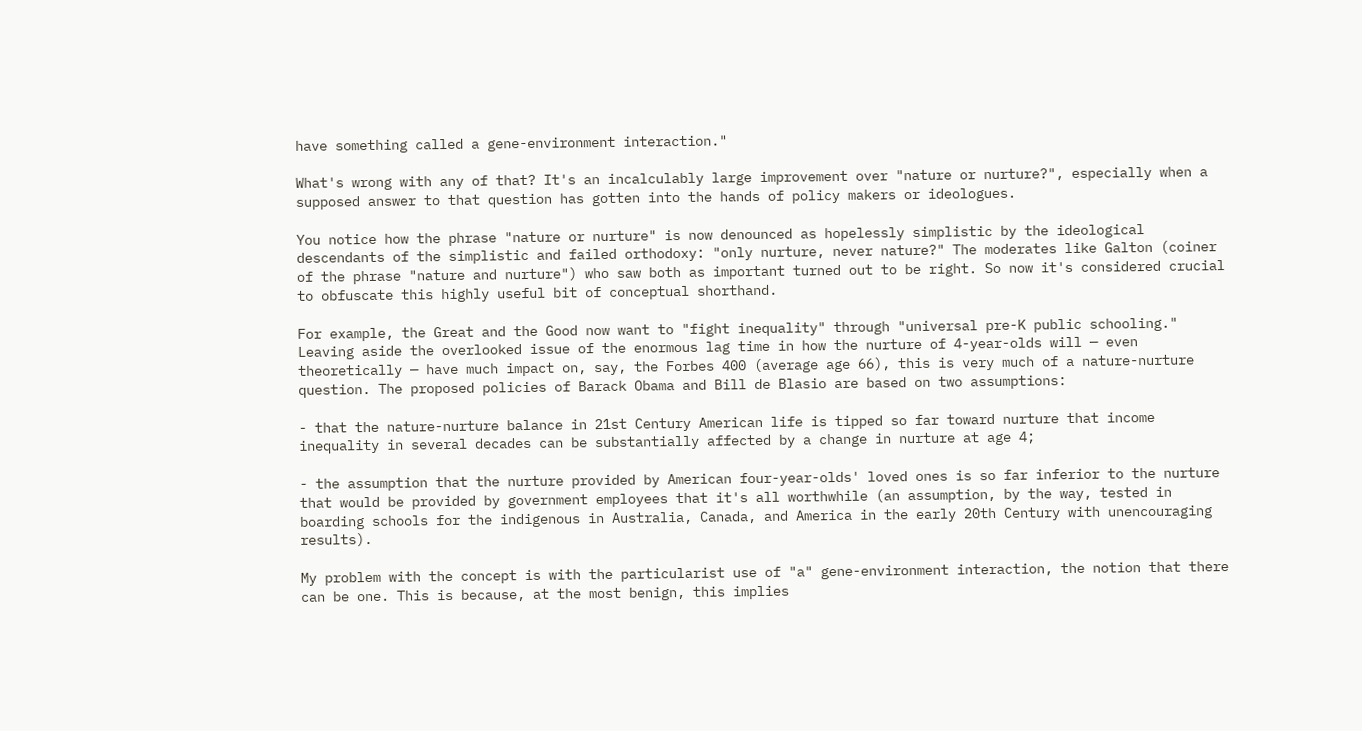have something called a gene-environment interaction."

What's wrong with any of that? It's an incalculably large improvement over "nature or nurture?", especially when a supposed answer to that question has gotten into the hands of policy makers or ideologues.

You notice how the phrase "nature or nurture" is now denounced as hopelessly simplistic by the ideological descendants of the simplistic and failed orthodoxy: "only nurture, never nature?" The moderates like Galton (coiner of the phrase "nature and nurture") who saw both as important turned out to be right. So now it's considered crucial to obfuscate this highly useful bit of conceptual shorthand.

For example, the Great and the Good now want to "fight inequality" through "universal pre-K public schooling." Leaving aside the overlooked issue of the enormous lag time in how the nurture of 4-year-olds will — even theoretically — have much impact on, say, the Forbes 400 (average age 66), this is very much of a nature-nurture question. The proposed policies of Barack Obama and Bill de Blasio are based on two assumptions:

- that the nature-nurture balance in 21st Century American life is tipped so far toward nurture that income inequality in several decades can be substantially affected by a change in nurture at age 4;

- the assumption that the nurture provided by American four-year-olds' loved ones is so far inferior to the nurture that would be provided by government employees that it's all worthwhile (an assumption, by the way, tested in boarding schools for the indigenous in Australia, Canada, and America in the early 20th Century with unencouraging results).

My problem with the concept is with the particularist use of "a" gene-environment interaction, the notion that there can be one. This is because, at the most benign, this implies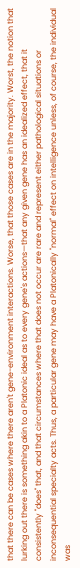that there can be cases where there aren't gene-environment interactions. Worse, that those cases are in the majority. Worst, the notion that lurking out there is something akin to a Platonic ideal as to every gene's actions—that any given gene has an idealized effect, that it consistently "does" that, and that circumstances where that does not occur are rare and represent either pathological situations or inconsequential specialty acts. Thus, a particular gene may have a Platonically "normal" effect on intelligence unless, of course, the individual was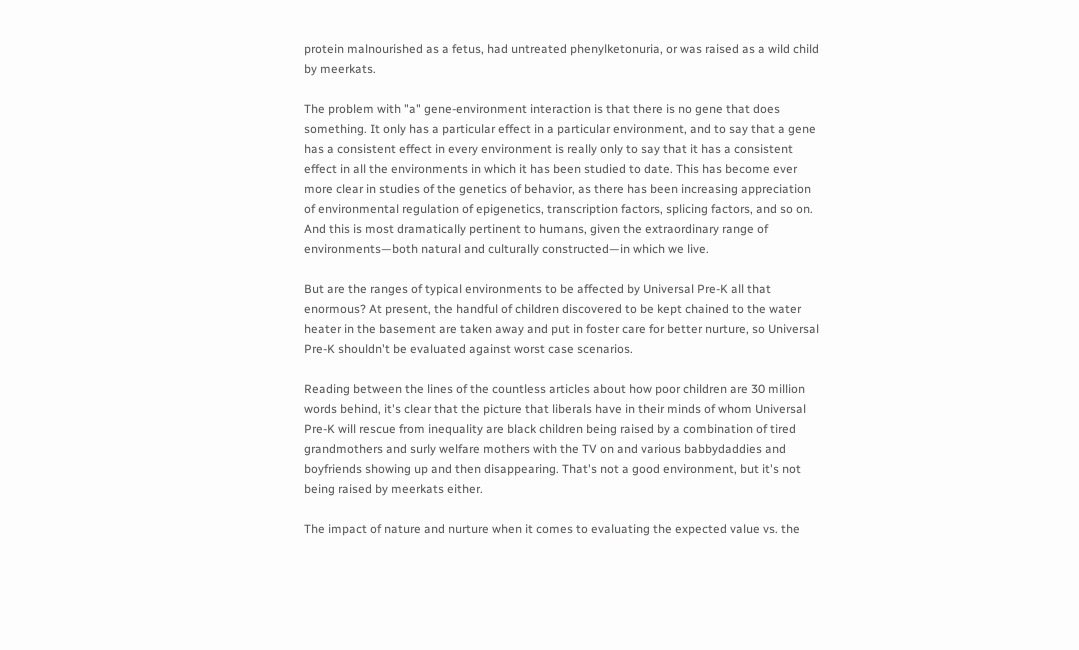protein malnourished as a fetus, had untreated phenylketonuria, or was raised as a wild child by meerkats.

The problem with "a" gene-environment interaction is that there is no gene that does something. It only has a particular effect in a particular environment, and to say that a gene has a consistent effect in every environment is really only to say that it has a consistent effect in all the environments in which it has been studied to date. This has become ever more clear in studies of the genetics of behavior, as there has been increasing appreciation of environmental regulation of epigenetics, transcription factors, splicing factors, and so on. And this is most dramatically pertinent to humans, given the extraordinary range of environments—both natural and culturally constructed—in which we live.

But are the ranges of typical environments to be affected by Universal Pre-K all that enormous? At present, the handful of children discovered to be kept chained to the water heater in the basement are taken away and put in foster care for better nurture, so Universal Pre-K shouldn't be evaluated against worst case scenarios.

Reading between the lines of the countless articles about how poor children are 30 million words behind, it's clear that the picture that liberals have in their minds of whom Universal Pre-K will rescue from inequality are black children being raised by a combination of tired grandmothers and surly welfare mothers with the TV on and various babbydaddies and boyfriends showing up and then disappearing. That's not a good environment, but it's not being raised by meerkats either.

The impact of nature and nurture when it comes to evaluating the expected value vs. the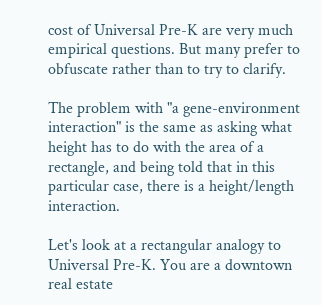cost of Universal Pre-K are very much empirical questions. But many prefer to obfuscate rather than to try to clarify.

The problem with "a gene-environment interaction" is the same as asking what height has to do with the area of a rectangle, and being told that in this particular case, there is a height/length interaction.

Let's look at a rectangular analogy to Universal Pre-K. You are a downtown real estate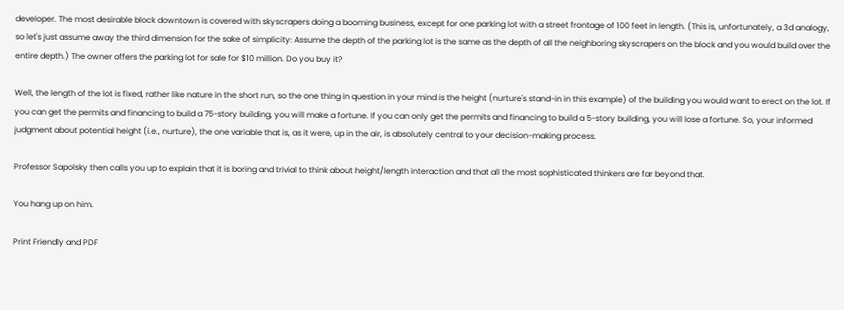developer. The most desirable block downtown is covered with skyscrapers doing a booming business, except for one parking lot with a street frontage of 100 feet in length. (This is, unfortunately, a 3d analogy, so let's just assume away the third dimension for the sake of simplicity: Assume the depth of the parking lot is the same as the depth of all the neighboring skyscrapers on the block and you would build over the entire depth.) The owner offers the parking lot for sale for $10 million. Do you buy it?

Well, the length of the lot is fixed, rather like nature in the short run, so the one thing in question in your mind is the height (nurture's stand-in in this example) of the building you would want to erect on the lot. If you can get the permits and financing to build a 75-story building, you will make a fortune. If you can only get the permits and financing to build a 5-story building, you will lose a fortune. So, your informed judgment about potential height (i.e., nurture), the one variable that is, as it were, up in the air, is absolutely central to your decision-making process.

Professor Sapolsky then calls you up to explain that it is boring and trivial to think about height/length interaction and that all the most sophisticated thinkers are far beyond that.

You hang up on him.

Print Friendly and PDF